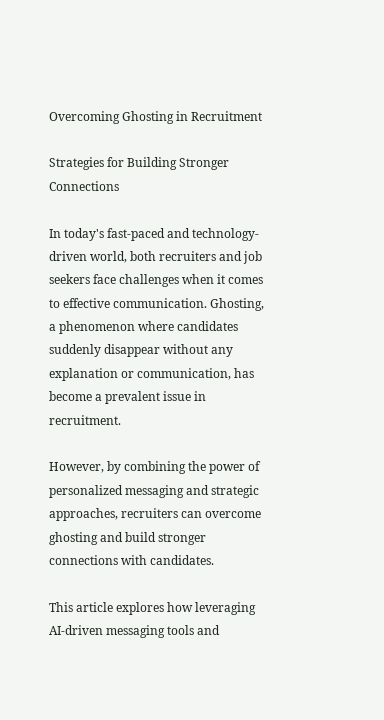Overcoming Ghosting in Recruitment

Strategies for Building Stronger Connections

In today's fast-paced and technology-driven world, both recruiters and job seekers face challenges when it comes to effective communication. Ghosting, a phenomenon where candidates suddenly disappear without any explanation or communication, has become a prevalent issue in recruitment.

However, by combining the power of personalized messaging and strategic approaches, recruiters can overcome ghosting and build stronger connections with candidates.

This article explores how leveraging AI-driven messaging tools and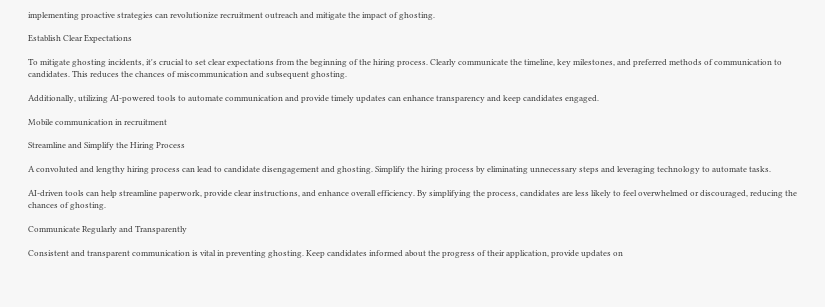implementing proactive strategies can revolutionize recruitment outreach and mitigate the impact of ghosting.

Establish Clear Expectations

To mitigate ghosting incidents, it's crucial to set clear expectations from the beginning of the hiring process. Clearly communicate the timeline, key milestones, and preferred methods of communication to candidates. This reduces the chances of miscommunication and subsequent ghosting.

Additionally, utilizing AI-powered tools to automate communication and provide timely updates can enhance transparency and keep candidates engaged.

Mobile communication in recruitment

Streamline and Simplify the Hiring Process

A convoluted and lengthy hiring process can lead to candidate disengagement and ghosting. Simplify the hiring process by eliminating unnecessary steps and leveraging technology to automate tasks.

AI-driven tools can help streamline paperwork, provide clear instructions, and enhance overall efficiency. By simplifying the process, candidates are less likely to feel overwhelmed or discouraged, reducing the chances of ghosting.

Communicate Regularly and Transparently

Consistent and transparent communication is vital in preventing ghosting. Keep candidates informed about the progress of their application, provide updates on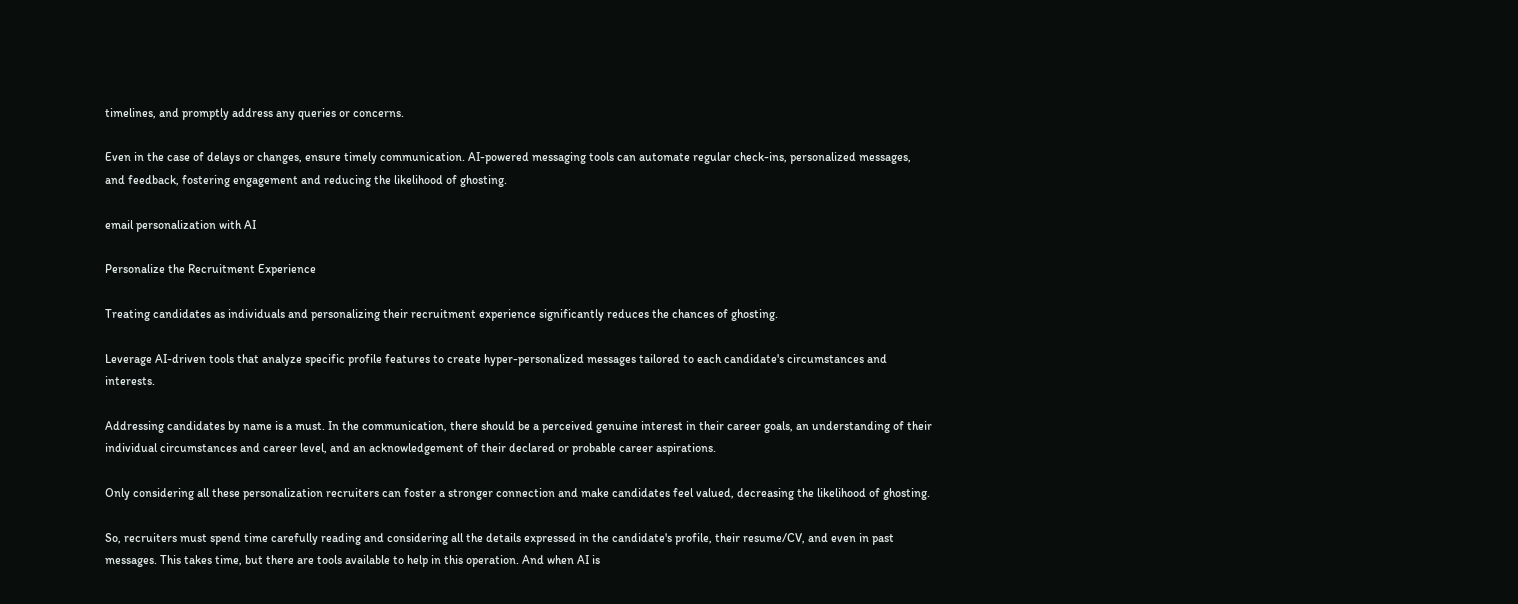timelines, and promptly address any queries or concerns.

Even in the case of delays or changes, ensure timely communication. AI-powered messaging tools can automate regular check-ins, personalized messages, and feedback, fostering engagement and reducing the likelihood of ghosting.

email personalization with AI

Personalize the Recruitment Experience

Treating candidates as individuals and personalizing their recruitment experience significantly reduces the chances of ghosting.

Leverage AI-driven tools that analyze specific profile features to create hyper-personalized messages tailored to each candidate's circumstances and interests.

Addressing candidates by name is a must. In the communication, there should be a perceived genuine interest in their career goals, an understanding of their individual circumstances and career level, and an acknowledgement of their declared or probable career aspirations.

Only considering all these personalization recruiters can foster a stronger connection and make candidates feel valued, decreasing the likelihood of ghosting.

So, recruiters must spend time carefully reading and considering all the details expressed in the candidate's profile, their resume/CV, and even in past messages. This takes time, but there are tools available to help in this operation. And when AI is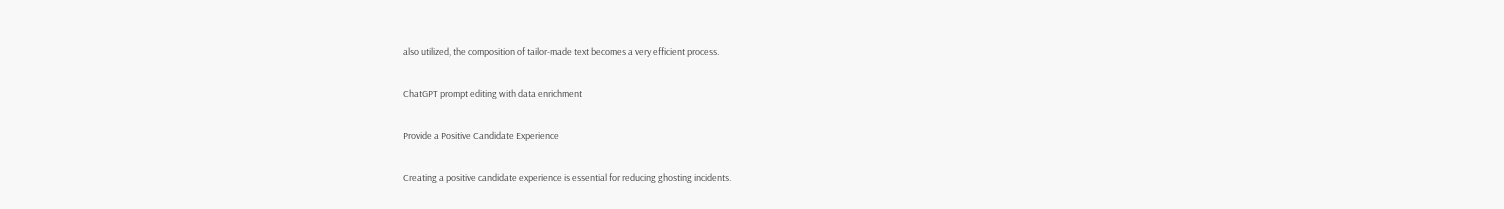also utilized, the composition of tailor-made text becomes a very efficient process.

ChatGPT prompt editing with data enrichment

Provide a Positive Candidate Experience

Creating a positive candidate experience is essential for reducing ghosting incidents.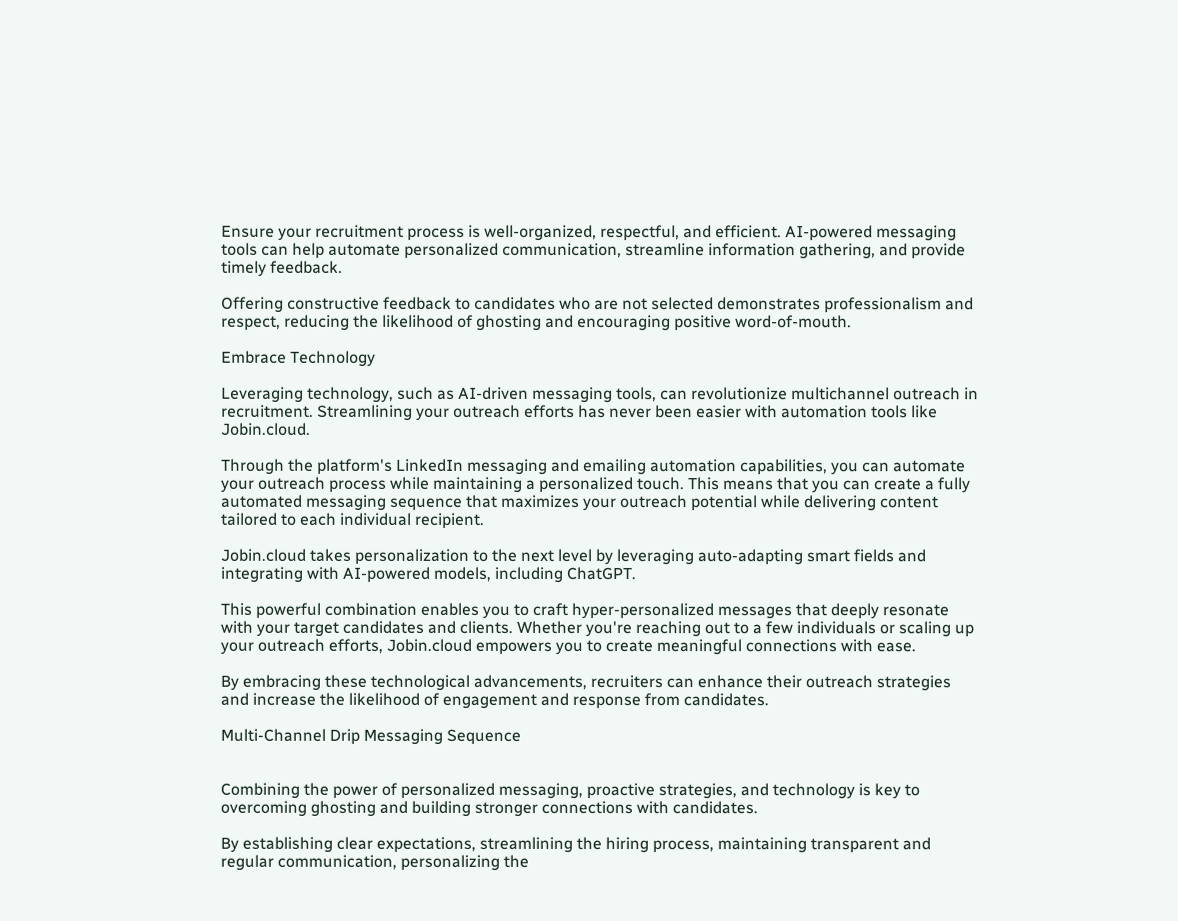Ensure your recruitment process is well-organized, respectful, and efficient. AI-powered messaging tools can help automate personalized communication, streamline information gathering, and provide timely feedback.

Offering constructive feedback to candidates who are not selected demonstrates professionalism and respect, reducing the likelihood of ghosting and encouraging positive word-of-mouth.

Embrace Technology

Leveraging technology, such as AI-driven messaging tools, can revolutionize multichannel outreach in recruitment. Streamlining your outreach efforts has never been easier with automation tools like Jobin.cloud.

Through the platform's LinkedIn messaging and emailing automation capabilities, you can automate your outreach process while maintaining a personalized touch. This means that you can create a fully automated messaging sequence that maximizes your outreach potential while delivering content tailored to each individual recipient.

Jobin.cloud takes personalization to the next level by leveraging auto-adapting smart fields and integrating with AI-powered models, including ChatGPT.

This powerful combination enables you to craft hyper-personalized messages that deeply resonate with your target candidates and clients. Whether you're reaching out to a few individuals or scaling up your outreach efforts, Jobin.cloud empowers you to create meaningful connections with ease.

By embracing these technological advancements, recruiters can enhance their outreach strategies and increase the likelihood of engagement and response from candidates.

Multi-Channel Drip Messaging Sequence


Combining the power of personalized messaging, proactive strategies, and technology is key to overcoming ghosting and building stronger connections with candidates.

By establishing clear expectations, streamlining the hiring process, maintaining transparent and regular communication, personalizing the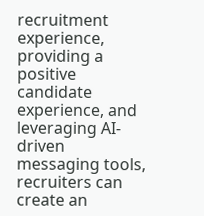recruitment experience, providing a positive candidate experience, and leveraging AI-driven messaging tools, recruiters can create an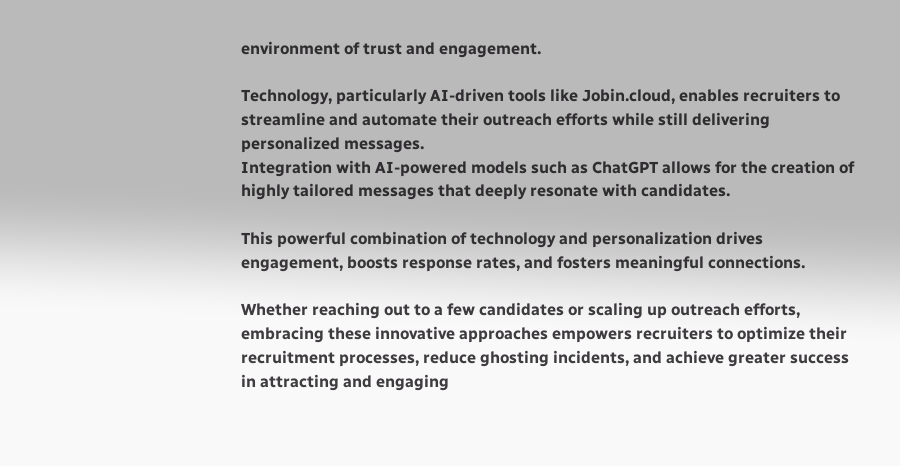environment of trust and engagement.

Technology, particularly AI-driven tools like Jobin.cloud, enables recruiters to streamline and automate their outreach efforts while still delivering personalized messages.
Integration with AI-powered models such as ChatGPT allows for the creation of highly tailored messages that deeply resonate with candidates.

This powerful combination of technology and personalization drives engagement, boosts response rates, and fosters meaningful connections.

Whether reaching out to a few candidates or scaling up outreach efforts, embracing these innovative approaches empowers recruiters to optimize their recruitment processes, reduce ghosting incidents, and achieve greater success in attracting and engaging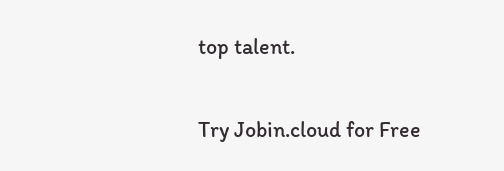top talent.

Try Jobin.cloud for Free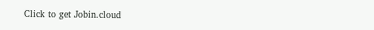Click to get Jobin.cloud